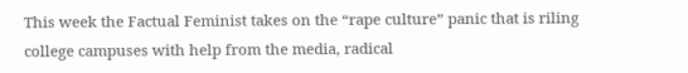This week the Factual Feminist takes on the “rape culture” panic that is riling college campuses with help from the media, radical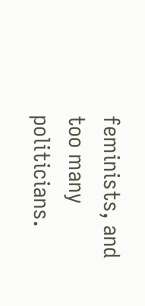feminists, and too many politicians.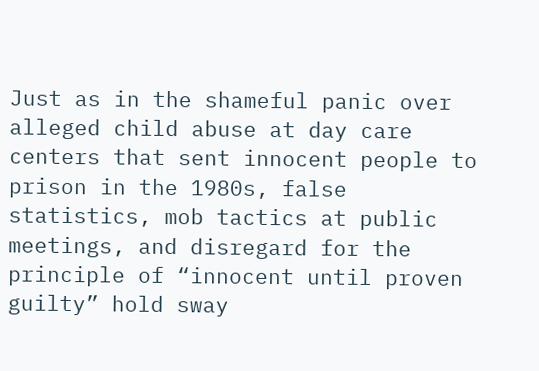Just as in the shameful panic over alleged child abuse at day care centers that sent innocent people to prison in the 1980s, false statistics, mob tactics at public meetings, and disregard for the principle of “innocent until proven guilty” hold sway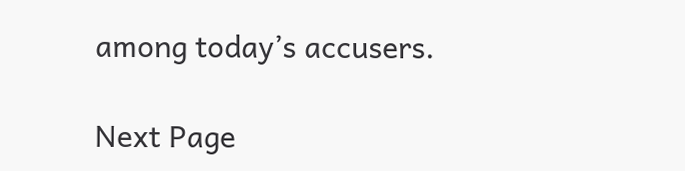among today’s accusers.

Next Page